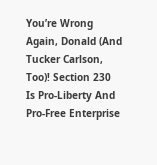You’re Wrong Again, Donald (And Tucker Carlson, Too)! Section 230 Is Pro-Liberty And Pro-Free Enterprise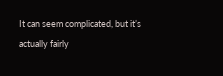It can seem complicated, but it’s actually fairly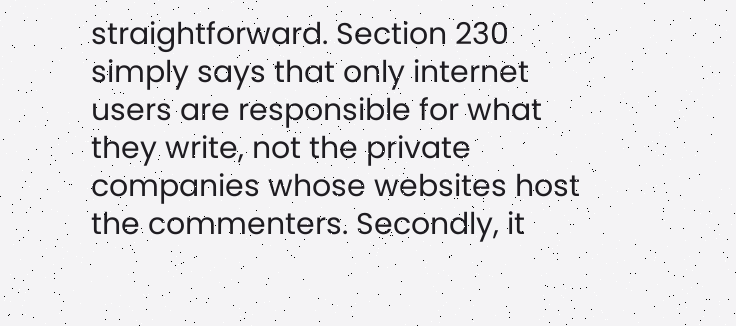straightforward. Section 230 simply says that only internet users are responsible for what they write, not the private companies whose websites host the commenters. Secondly, it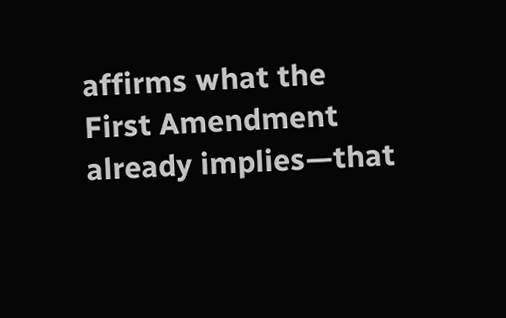affirms what the First Amendment already implies—that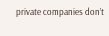private companies don’t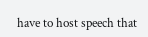have to host speech that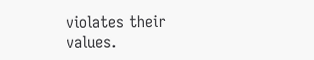violates their values.